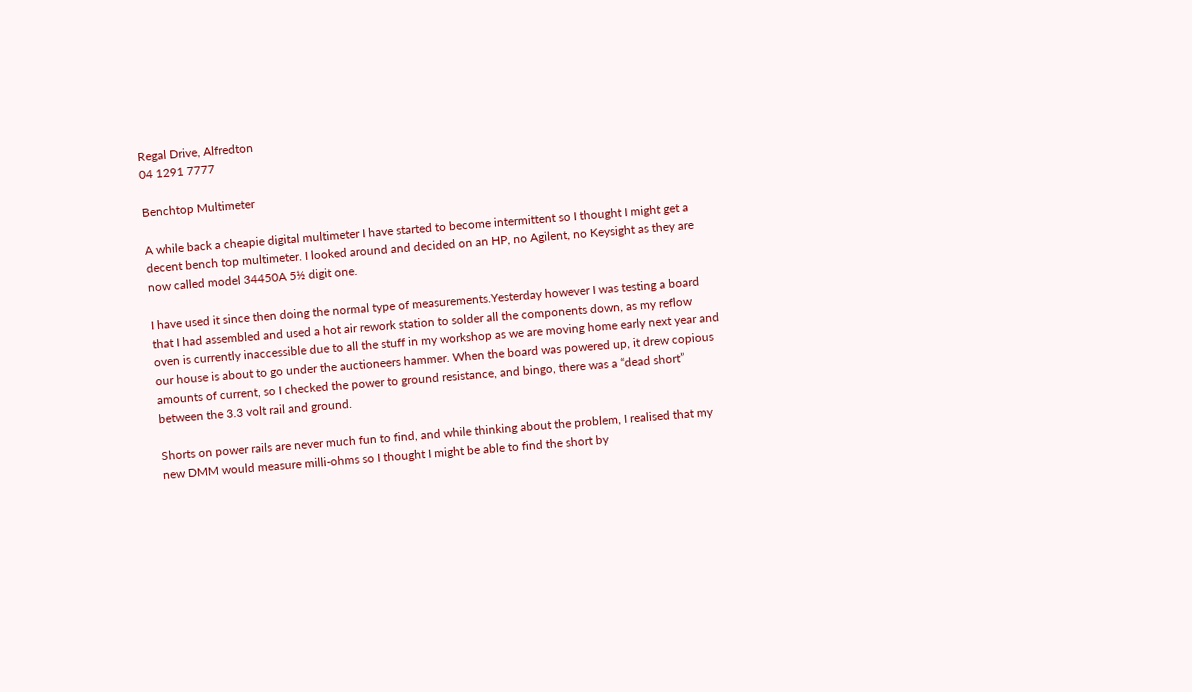Regal Drive, Alfredton
04 1291 7777

Benchtop Multimeter

A while back a cheapie digital multimeter I have started to become intermittent so I thought I might get a decent bench top multimeter. I looked around and decided on an HP, no Agilent, no Keysight as they are now called model 34450A 5½ digit one.

I have used it since then doing the normal type of measurements.Yesterday however I was testing a board that I had assembled and used a hot air rework station to solder all the components down, as my reflow oven is currently inaccessible due to all the stuff in my workshop as we are moving home early next year and our house is about to go under the auctioneers hammer. When the board was powered up, it drew copious amounts of current, so I checked the power to ground resistance, and bingo, there was a “dead short” between the 3.3 volt rail and ground.

Shorts on power rails are never much fun to find, and while thinking about the problem, I realised that my new DMM would measure milli-ohms so I thought I might be able to find the short by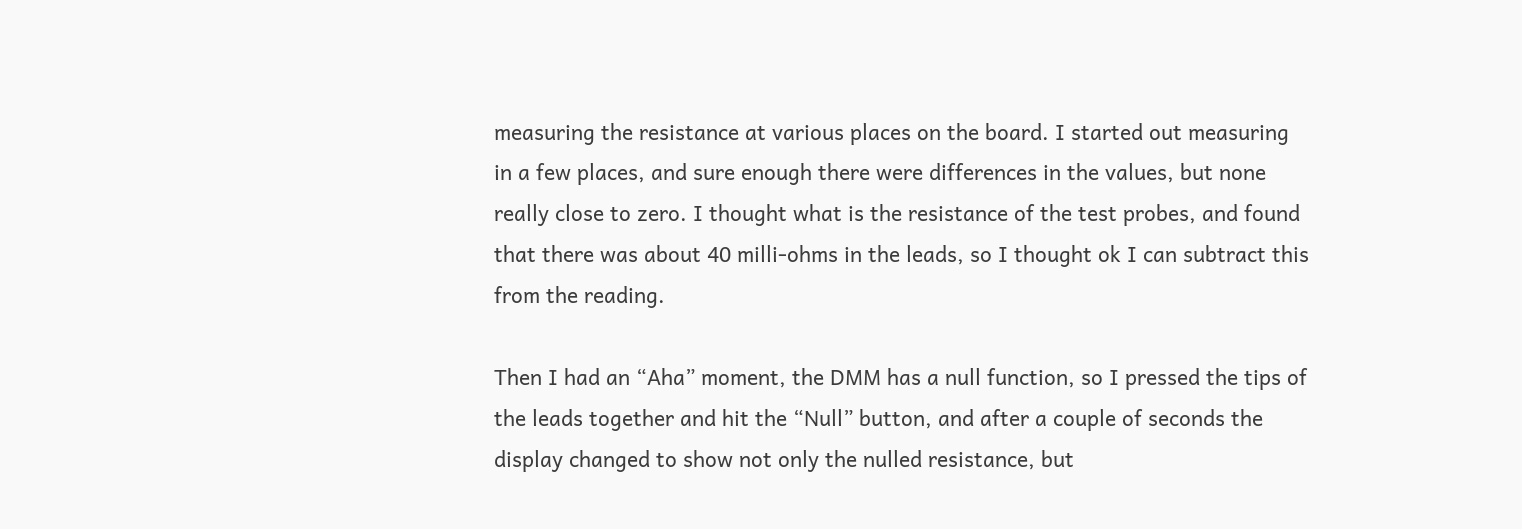measuring the resistance at various places on the board. I started out measuring in a few places, and sure enough there were differences in the values, but none really close to zero. I thought what is the resistance of the test probes, and found that there was about 40 milli-ohms in the leads, so I thought ok I can subtract this from the reading.

Then I had an “Aha” moment, the DMM has a null function, so I pressed the tips of the leads together and hit the “Null” button, and after a couple of seconds the display changed to show not only the nulled resistance, but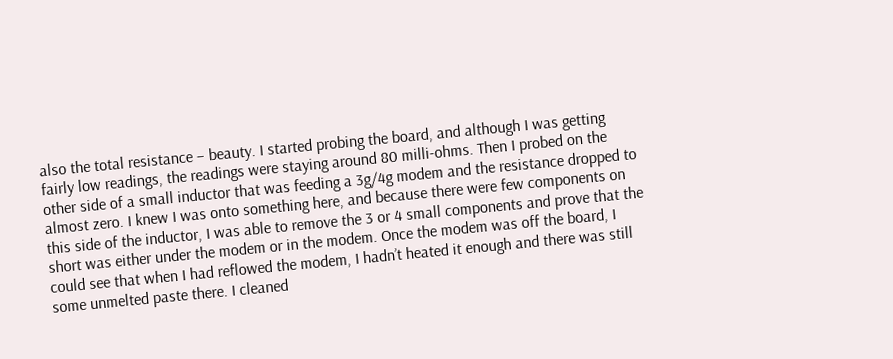also the total resistance – beauty. I started probing the board, and although I was getting fairly low readings, the readings were staying around 80 milli-ohms. Then I probed on the other side of a small inductor that was feeding a 3g/4g modem and the resistance dropped to almost zero. I knew I was onto something here, and because there were few components on this side of the inductor, I was able to remove the 3 or 4 small components and prove that the short was either under the modem or in the modem. Once the modem was off the board, I could see that when I had reflowed the modem, I hadn’t heated it enough and there was still some unmelted paste there. I cleaned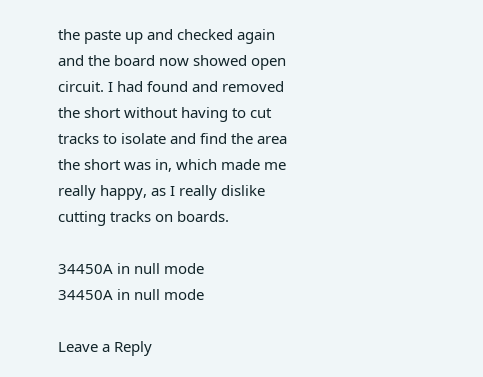the paste up and checked again and the board now showed open circuit. I had found and removed the short without having to cut tracks to isolate and find the area the short was in, which made me really happy, as I really dislike cutting tracks on boards.

34450A in null mode
34450A in null mode

Leave a Reply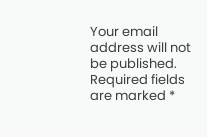Your email address will not be published. Required fields are marked *